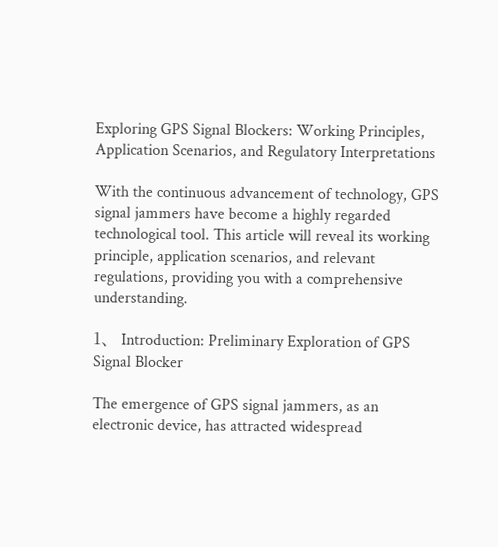Exploring GPS Signal Blockers: Working Principles, Application Scenarios, and Regulatory Interpretations

With the continuous advancement of technology, GPS signal jammers have become a highly regarded technological tool. This article will reveal its working principle, application scenarios, and relevant regulations, providing you with a comprehensive understanding.

1、 Introduction: Preliminary Exploration of GPS Signal Blocker

The emergence of GPS signal jammers, as an electronic device, has attracted widespread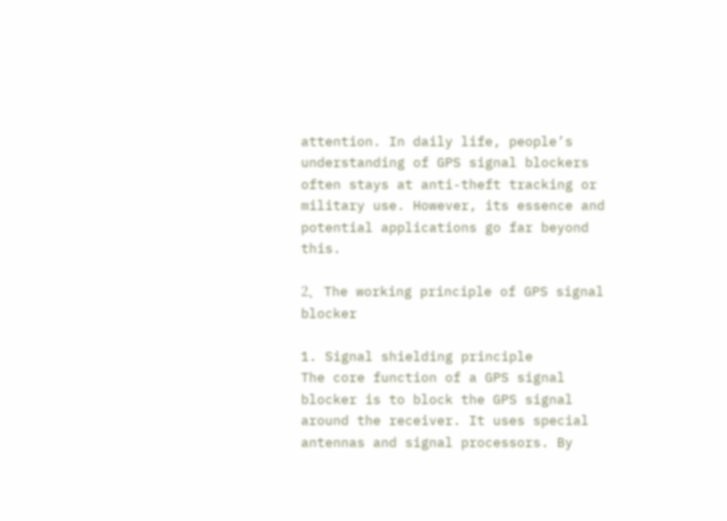attention. In daily life, people’s understanding of GPS signal blockers often stays at anti-theft tracking or military use. However, its essence and potential applications go far beyond this.

2、 The working principle of GPS signal blocker

1. Signal shielding principle
The core function of a GPS signal blocker is to block the GPS signal around the receiver. It uses special antennas and signal processors. By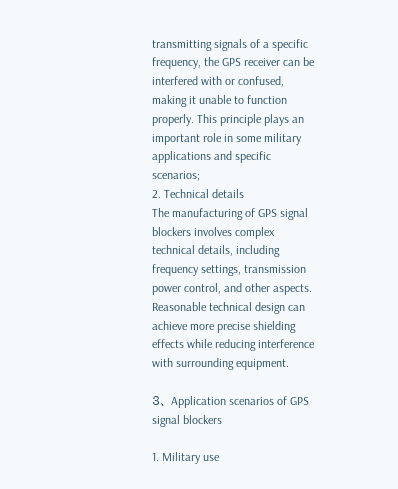transmitting signals of a specific frequency, the GPS receiver can be interfered with or confused, making it unable to function properly. This principle plays an important role in some military applications and specific scenarios;
2. Technical details
The manufacturing of GPS signal blockers involves complex technical details, including frequency settings, transmission power control, and other aspects. Reasonable technical design can achieve more precise shielding effects while reducing interference with surrounding equipment.

3、 Application scenarios of GPS signal blockers

1. Military use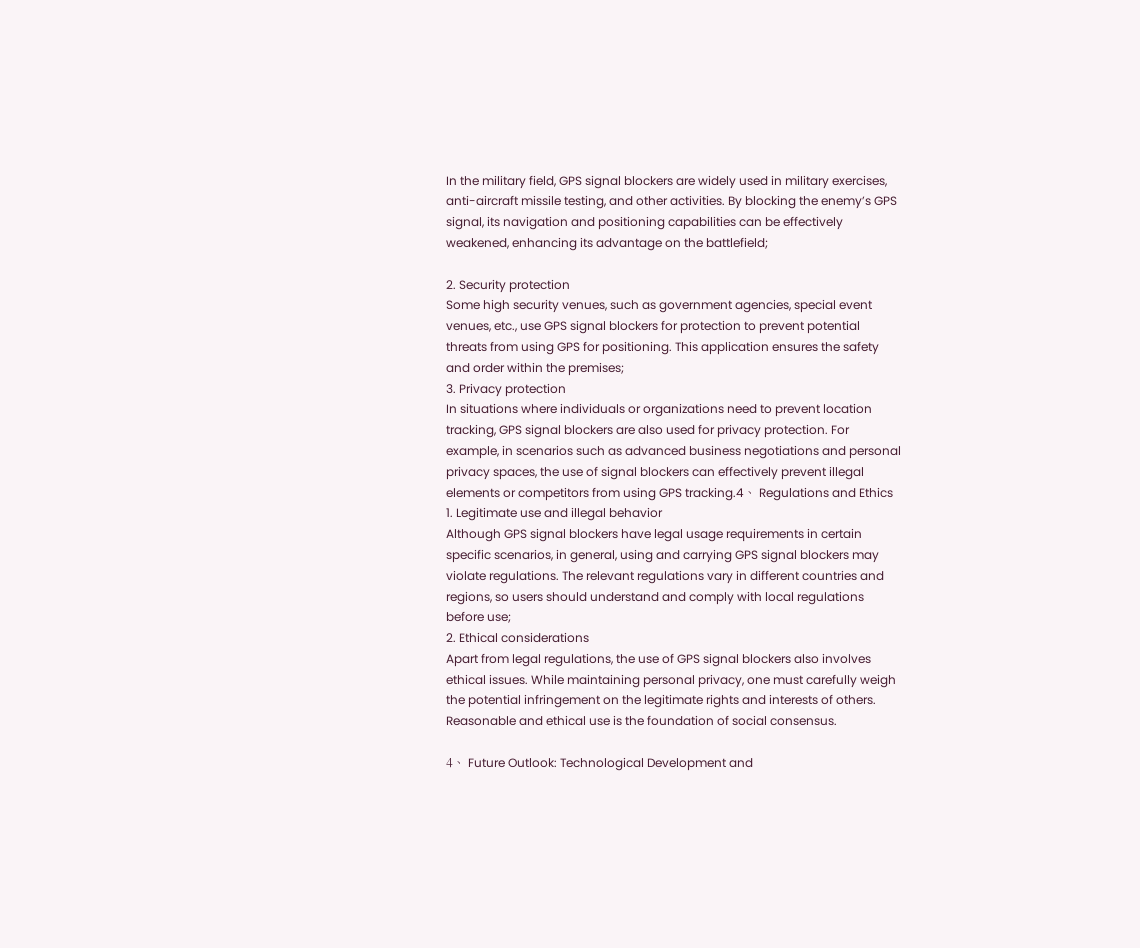In the military field, GPS signal blockers are widely used in military exercises, anti-aircraft missile testing, and other activities. By blocking the enemy’s GPS signal, its navigation and positioning capabilities can be effectively weakened, enhancing its advantage on the battlefield;

2. Security protection
Some high security venues, such as government agencies, special event venues, etc., use GPS signal blockers for protection to prevent potential threats from using GPS for positioning. This application ensures the safety and order within the premises;
3. Privacy protection
In situations where individuals or organizations need to prevent location tracking, GPS signal blockers are also used for privacy protection. For example, in scenarios such as advanced business negotiations and personal privacy spaces, the use of signal blockers can effectively prevent illegal elements or competitors from using GPS tracking.4、 Regulations and Ethics
1. Legitimate use and illegal behavior
Although GPS signal blockers have legal usage requirements in certain specific scenarios, in general, using and carrying GPS signal blockers may violate regulations. The relevant regulations vary in different countries and regions, so users should understand and comply with local regulations before use;
2. Ethical considerations
Apart from legal regulations, the use of GPS signal blockers also involves ethical issues. While maintaining personal privacy, one must carefully weigh the potential infringement on the legitimate rights and interests of others. Reasonable and ethical use is the foundation of social consensus.

4、 Future Outlook: Technological Development and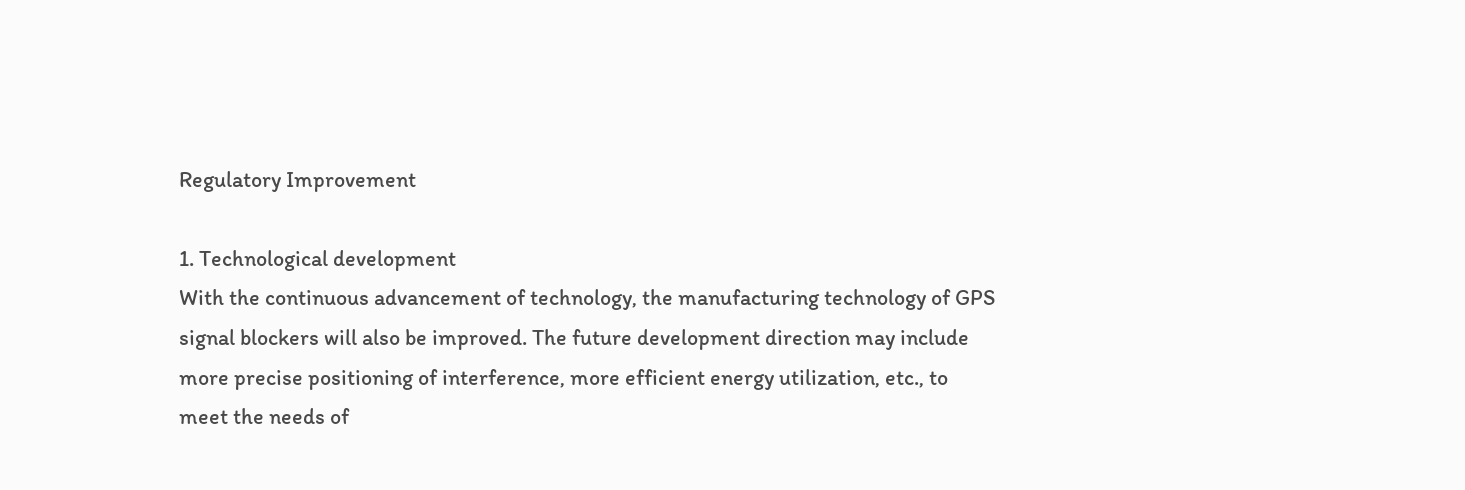Regulatory Improvement

1. Technological development
With the continuous advancement of technology, the manufacturing technology of GPS signal blockers will also be improved. The future development direction may include more precise positioning of interference, more efficient energy utilization, etc., to meet the needs of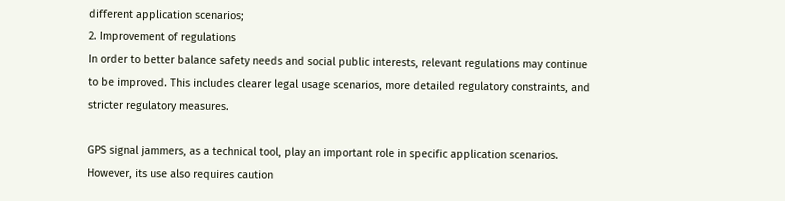different application scenarios;
2. Improvement of regulations
In order to better balance safety needs and social public interests, relevant regulations may continue to be improved. This includes clearer legal usage scenarios, more detailed regulatory constraints, and stricter regulatory measures.

GPS signal jammers, as a technical tool, play an important role in specific application scenarios. However, its use also requires caution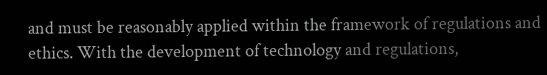and must be reasonably applied within the framework of regulations and ethics. With the development of technology and regulations,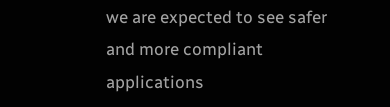we are expected to see safer and more compliant applications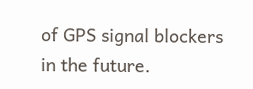of GPS signal blockers in the future.